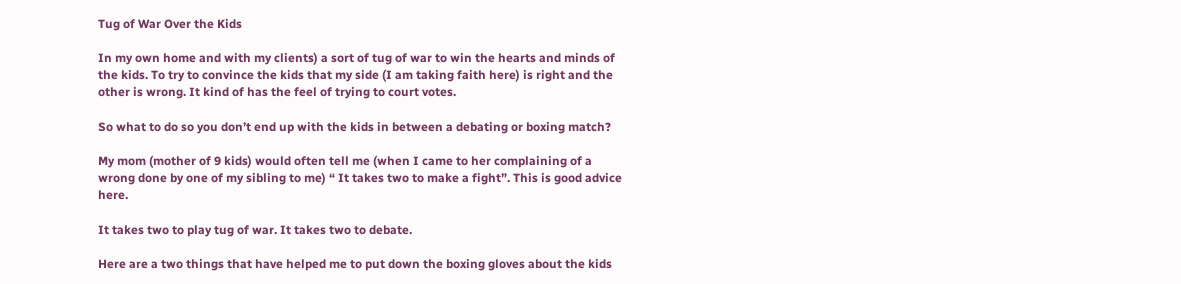Tug of War Over the Kids

In my own home and with my clients) a sort of tug of war to win the hearts and minds of the kids. To try to convince the kids that my side (I am taking faith here) is right and the other is wrong. It kind of has the feel of trying to court votes.

So what to do so you don’t end up with the kids in between a debating or boxing match?

My mom (mother of 9 kids) would often tell me (when I came to her complaining of a wrong done by one of my sibling to me) “ It takes two to make a fight”. This is good advice here.

It takes two to play tug of war. It takes two to debate.

Here are a two things that have helped me to put down the boxing gloves about the kids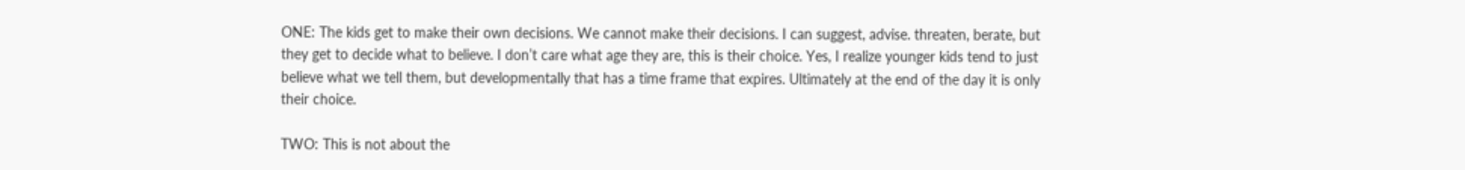ONE: The kids get to make their own decisions. We cannot make their decisions. I can suggest, advise. threaten, berate, but they get to decide what to believe. I don’t care what age they are, this is their choice. Yes, I realize younger kids tend to just believe what we tell them, but developmentally that has a time frame that expires. Ultimately at the end of the day it is only their choice.

TWO: This is not about the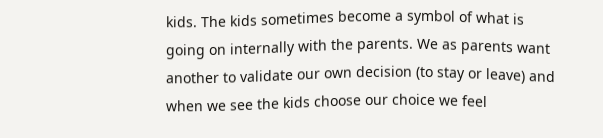kids. The kids sometimes become a symbol of what is going on internally with the parents. We as parents want another to validate our own decision (to stay or leave) and when we see the kids choose our choice we feel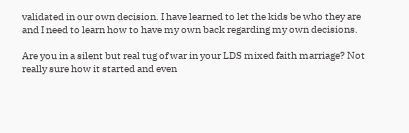validated in our own decision. I have learned to let the kids be who they are and I need to learn how to have my own back regarding my own decisions.

Are you in a silent but real tug of war in your LDS mixed faith marriage? Not really sure how it started and even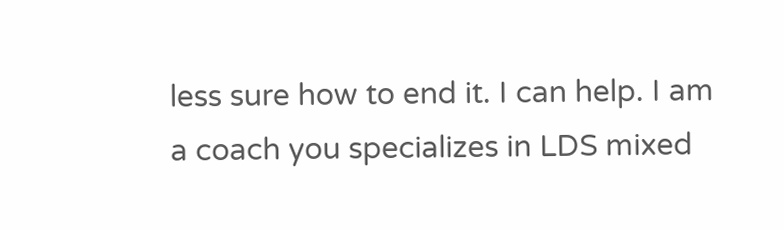less sure how to end it. I can help. I am a coach you specializes in LDS mixed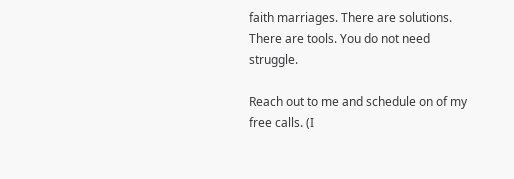faith marriages. There are solutions. There are tools. You do not need struggle.

Reach out to me and schedule on of my free calls. (I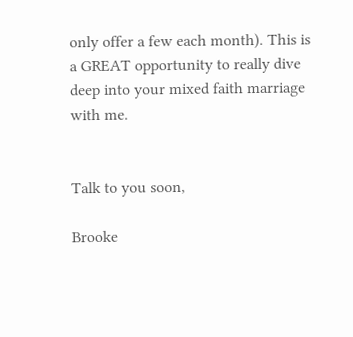only offer a few each month). This is a GREAT opportunity to really dive deep into your mixed faith marriage with me.


Talk to you soon,

Brooke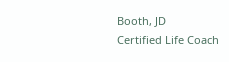Booth, JD
Certified Life Coach